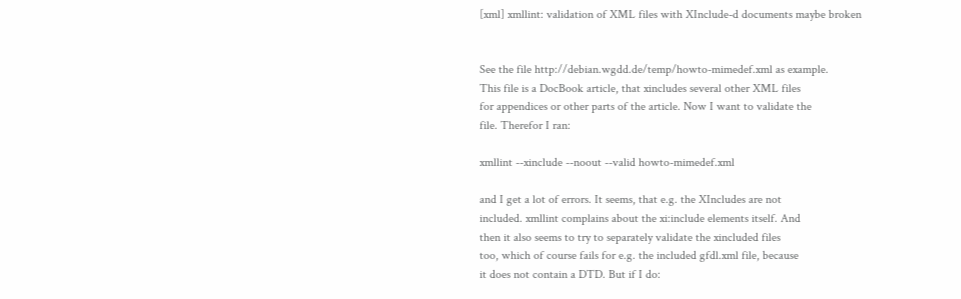[xml] xmllint: validation of XML files with XInclude-d documents maybe broken


See the file http://debian.wgdd.de/temp/howto-mimedef.xml as example.
This file is a DocBook article, that xincludes several other XML files
for appendices or other parts of the article. Now I want to validate the
file. Therefor I ran:

xmllint --xinclude --noout --valid howto-mimedef.xml

and I get a lot of errors. It seems, that e.g. the XIncludes are not
included. xmllint complains about the xi:include elements itself. And
then it also seems to try to separately validate the xincluded files
too, which of course fails for e.g. the included gfdl.xml file, because
it does not contain a DTD. But if I do: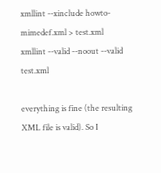xmllint --xinclude howto-mimedef.xml > test.xml
xmllint --valid --noout --valid test.xml

everything is fine (the resulting XML file is valid). So I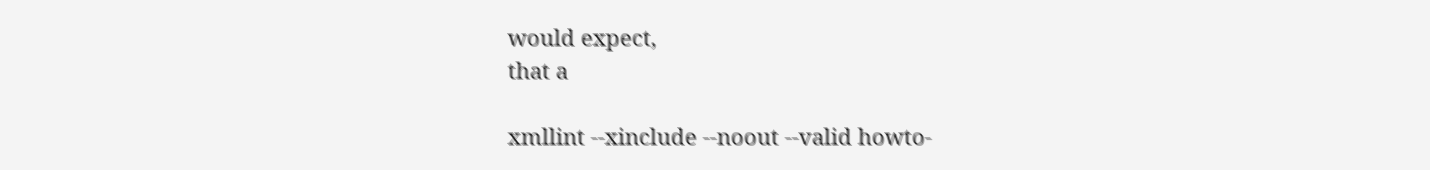would expect,
that a

xmllint --xinclude --noout --valid howto-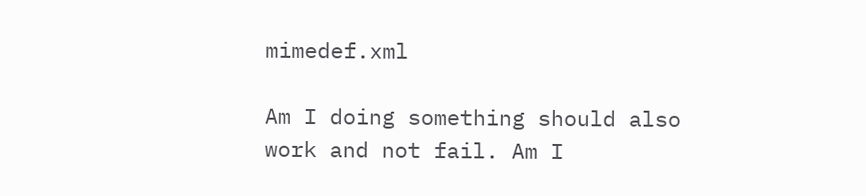mimedef.xml

Am I doing something should also work and not fail. Am I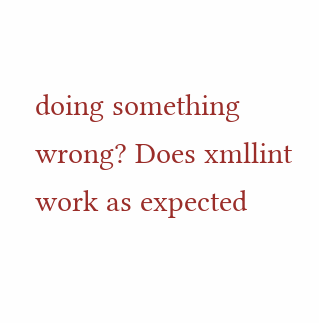doing something
wrong? Does xmllint work as expected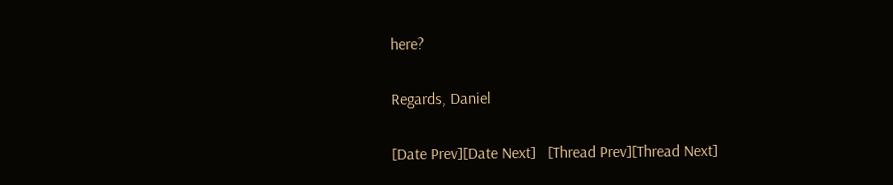here?

Regards, Daniel

[Date Prev][Date Next]   [Thread Prev][Thread Next]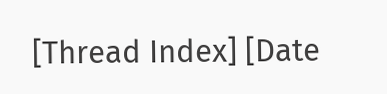[Thread Index] [Date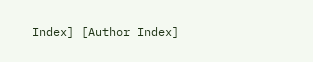Index] [Author Index]